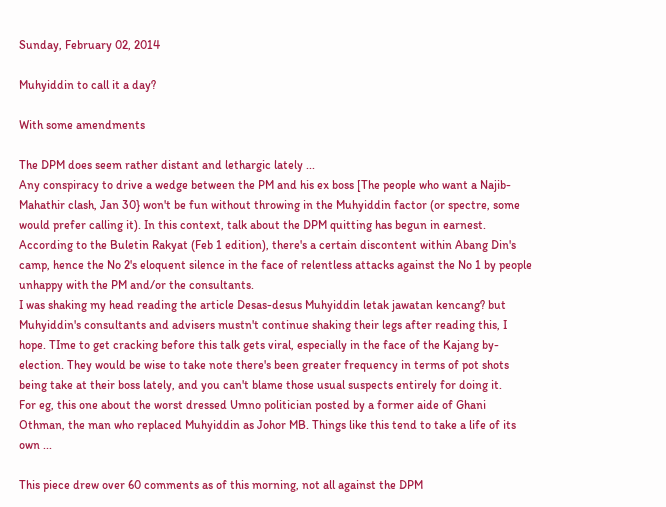Sunday, February 02, 2014

Muhyiddin to call it a day?

With some amendments

The DPM does seem rather distant and lethargic lately ...
Any conspiracy to drive a wedge between the PM and his ex boss [The people who want a Najib-Mahathir clash, Jan 30} won't be fun without throwing in the Muhyiddin factor (or spectre, some would prefer calling it). In this context, talk about the DPM quitting has begun in earnest. According to the Buletin Rakyat (Feb 1 edition), there's a certain discontent within Abang Din's camp, hence the No 2's eloquent silence in the face of relentless attacks against the No 1 by people unhappy with the PM and/or the consultants.
I was shaking my head reading the article Desas-desus Muhyiddin letak jawatan kencang? but Muhyiddin's consultants and advisers mustn't continue shaking their legs after reading this, I hope. TIme to get cracking before this talk gets viral, especially in the face of the Kajang by-election. They would be wise to take note there's been greater frequency in terms of pot shots being take at their boss lately, and you can't blame those usual suspects entirely for doing it.
For eg, this one about the worst dressed Umno politician posted by a former aide of Ghani Othman, the man who replaced Muhyiddin as Johor MB. Things like this tend to take a life of its own ...

This piece drew over 60 comments as of this morning, not all against the DPM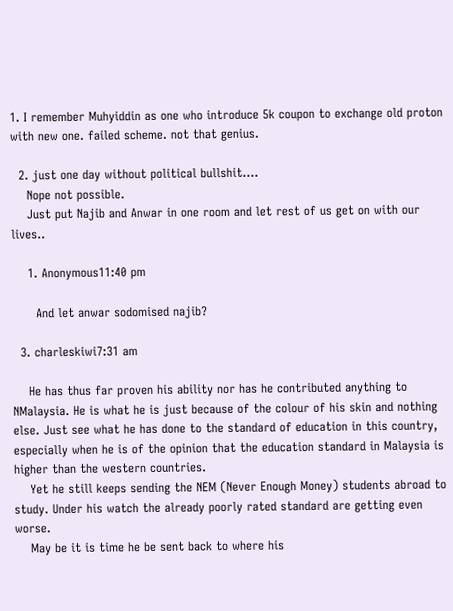1. I remember Muhyiddin as one who introduce 5k coupon to exchange old proton with new one. failed scheme. not that genius.

  2. just one day without political bullshit....
    Nope not possible.
    Just put Najib and Anwar in one room and let rest of us get on with our lives..

    1. Anonymous11:40 pm

      And let anwar sodomised najib?

  3. charleskiwi7:31 am

    He has thus far proven his ability nor has he contributed anything to NMalaysia. He is what he is just because of the colour of his skin and nothing else. Just see what he has done to the standard of education in this country, especially when he is of the opinion that the education standard in Malaysia is higher than the western countries.
    Yet he still keeps sending the NEM (Never Enough Money) students abroad to study. Under his watch the already poorly rated standard are getting even worse.
    May be it is time he be sent back to where his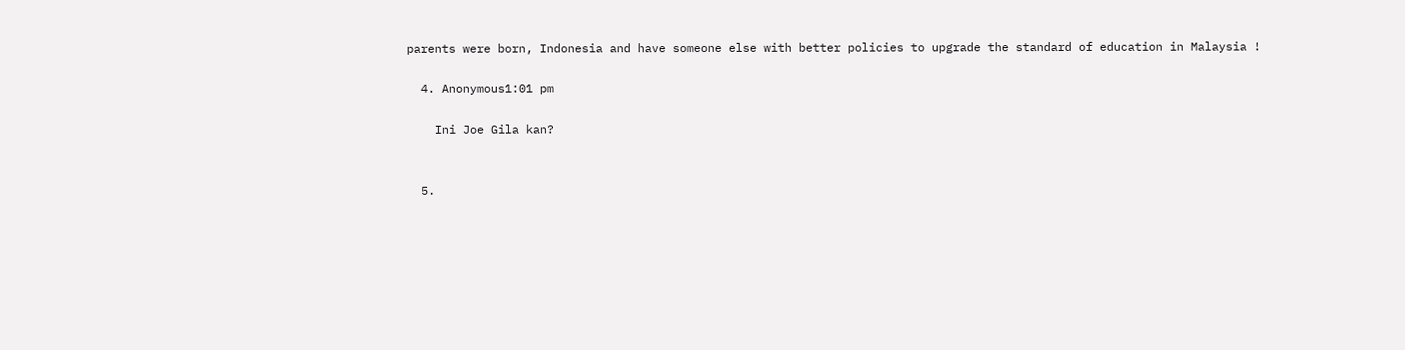parents were born, Indonesia and have someone else with better policies to upgrade the standard of education in Malaysia !

  4. Anonymous1:01 pm

    Ini Joe Gila kan?


  5.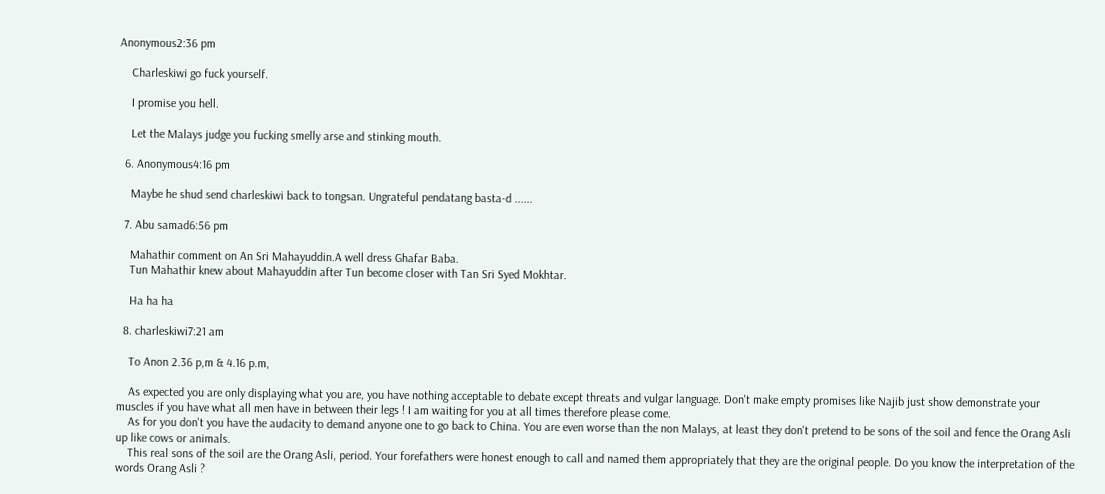Anonymous2:36 pm

    Charleskiwi go fuck yourself.

    I promise you hell.

    Let the Malays judge you fucking smelly arse and stinking mouth.

  6. Anonymous4:16 pm

    Maybe he shud send charleskiwi back to tongsan. Ungrateful pendatang basta-d ......

  7. Abu samad6:56 pm

    Mahathir comment on An Sri Mahayuddin.A well dress Ghafar Baba.
    Tun Mahathir knew about Mahayuddin after Tun become closer with Tan Sri Syed Mokhtar.

    Ha ha ha

  8. charleskiwi7:21 am

    To Anon 2.36 p,m & 4.16 p.m,

    As expected you are only displaying what you are, you have nothing acceptable to debate except threats and vulgar language. Don't make empty promises like Najib just show demonstrate your muscles if you have what all men have in between their legs ! I am waiting for you at all times therefore please come.
    As for you don't you have the audacity to demand anyone one to go back to China. You are even worse than the non Malays, at least they don't pretend to be sons of the soil and fence the Orang Asli up like cows or animals.
    This real sons of the soil are the Orang Asli, period. Your forefathers were honest enough to call and named them appropriately that they are the original people. Do you know the interpretation of the words Orang Asli ?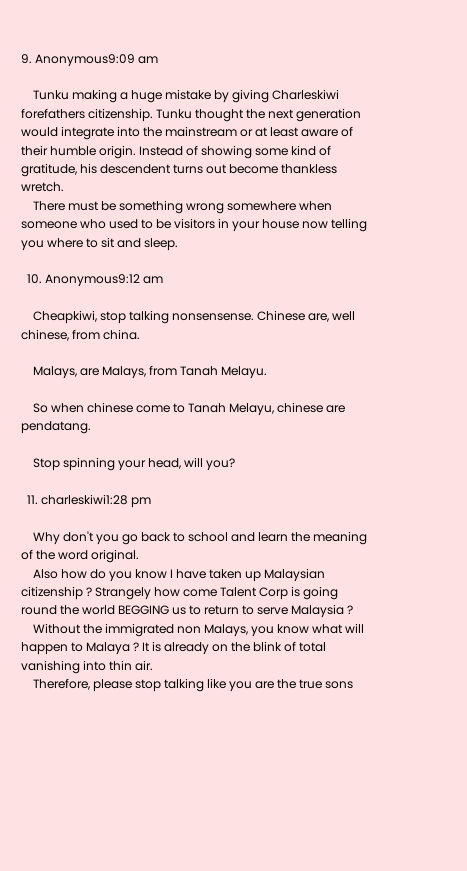9. Anonymous9:09 am

    Tunku making a huge mistake by giving Charleskiwi forefathers citizenship. Tunku thought the next generation would integrate into the mainstream or at least aware of their humble origin. Instead of showing some kind of gratitude, his descendent turns out become thankless wretch.
    There must be something wrong somewhere when someone who used to be visitors in your house now telling you where to sit and sleep.

  10. Anonymous9:12 am

    Cheapkiwi, stop talking nonsensense. Chinese are, well chinese, from china.

    Malays, are Malays, from Tanah Melayu.

    So when chinese come to Tanah Melayu, chinese are pendatang.

    Stop spinning your head, will you?

  11. charleskiwi1:28 pm

    Why don't you go back to school and learn the meaning of the word original.
    Also how do you know I have taken up Malaysian citizenship ? Strangely how come Talent Corp is going round the world BEGGING us to return to serve Malaysia ?
    Without the immigrated non Malays, you know what will happen to Malaya ? It is already on the blink of total vanishing into thin air.
    Therefore, please stop talking like you are the true sons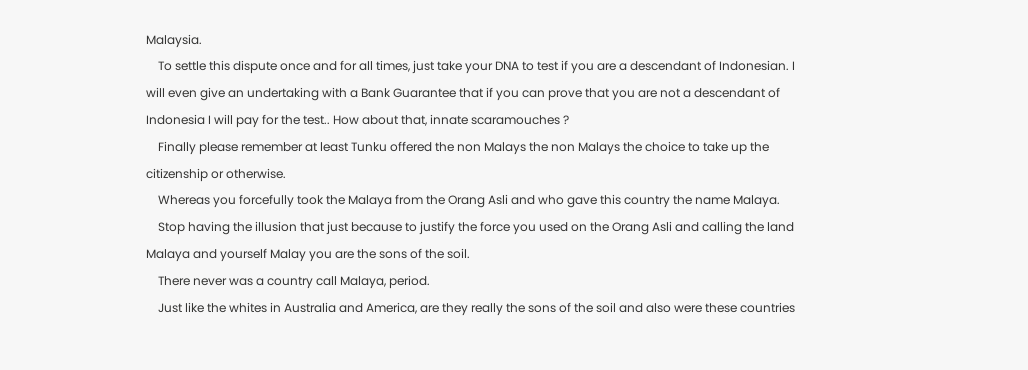Malaysia.
    To settle this dispute once and for all times, just take your DNA to test if you are a descendant of Indonesian. I will even give an undertaking with a Bank Guarantee that if you can prove that you are not a descendant of Indonesia I will pay for the test.. How about that, innate scaramouches ?
    Finally please remember at least Tunku offered the non Malays the non Malays the choice to take up the citizenship or otherwise.
    Whereas you forcefully took the Malaya from the Orang Asli and who gave this country the name Malaya.
    Stop having the illusion that just because to justify the force you used on the Orang Asli and calling the land Malaya and yourself Malay you are the sons of the soil.
    There never was a country call Malaya, period.
    Just like the whites in Australia and America, are they really the sons of the soil and also were these countries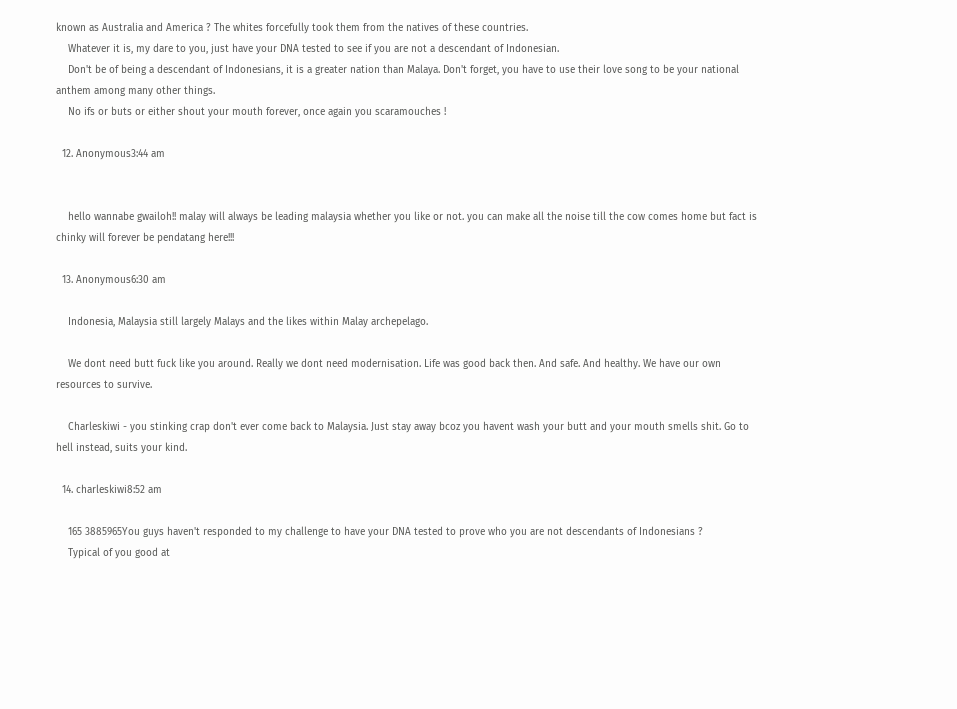known as Australia and America ? The whites forcefully took them from the natives of these countries.
    Whatever it is, my dare to you, just have your DNA tested to see if you are not a descendant of Indonesian.
    Don't be of being a descendant of Indonesians, it is a greater nation than Malaya. Don't forget, you have to use their love song to be your national anthem among many other things.
    No ifs or buts or either shout your mouth forever, once again you scaramouches !

  12. Anonymous3:44 am


    hello wannabe gwailoh!! malay will always be leading malaysia whether you like or not. you can make all the noise till the cow comes home but fact is chinky will forever be pendatang here!!!

  13. Anonymous6:30 am

    Indonesia, Malaysia still largely Malays and the likes within Malay archepelago.

    We dont need butt fuck like you around. Really we dont need modernisation. Life was good back then. And safe. And healthy. We have our own resources to survive.

    Charleskiwi - you stinking crap don't ever come back to Malaysia. Just stay away bcoz you havent wash your butt and your mouth smells shit. Go to hell instead, suits your kind.

  14. charleskiwi8:52 am

    165 3885965You guys haven't responded to my challenge to have your DNA tested to prove who you are not descendants of Indonesians ?
    Typical of you good at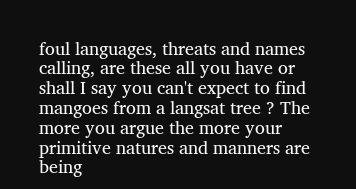foul languages, threats and names calling, are these all you have or shall I say you can't expect to find mangoes from a langsat tree ? The more you argue the more your primitive natures and manners are being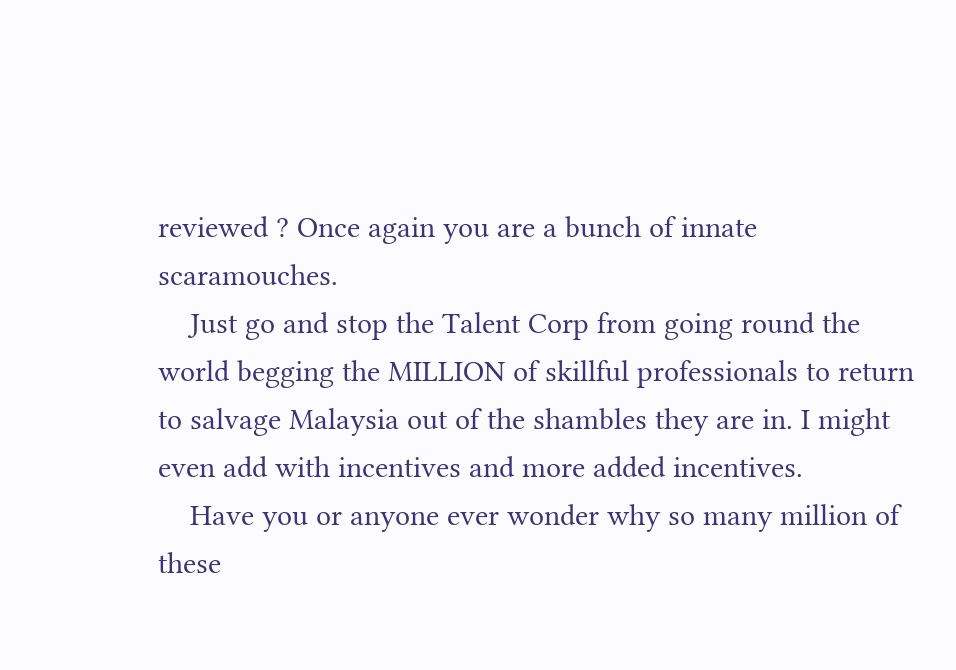reviewed ? Once again you are a bunch of innate scaramouches.
    Just go and stop the Talent Corp from going round the world begging the MILLION of skillful professionals to return to salvage Malaysia out of the shambles they are in. I might even add with incentives and more added incentives.
    Have you or anyone ever wonder why so many million of these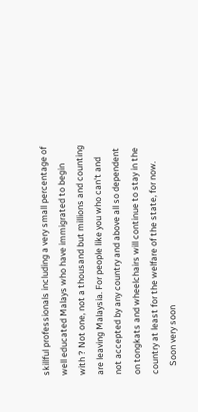skillful professionals including a very small percentage of well educated Malays who have immigrated to begin with ? Not one, not a thousand but millions and counting are leaving Malaysia. For people like you who can't and not accepted by any country and above all so dependent on tongkats and wheelchairs will continue to stay in the country at least for the welfare of the state, for now.
    Soon very soon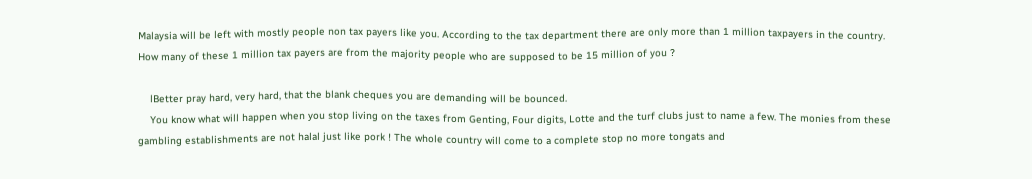Malaysia will be left with mostly people non tax payers like you. According to the tax department there are only more than 1 million taxpayers in the country. How many of these 1 million tax payers are from the majority people who are supposed to be 15 million of you ?

    lBetter pray hard, very hard, that the blank cheques you are demanding will be bounced.
    You know what will happen when you stop living on the taxes from Genting, Four digits, Lotte and the turf clubs just to name a few. The monies from these gambling establishments are not halal just like pork ! The whole country will come to a complete stop no more tongats and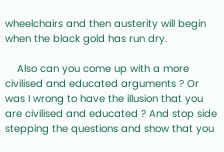wheelchairs and then austerity will begin when the black gold has run dry.

    Also can you come up with a more civilised and educated arguments ? Or was I wrong to have the illusion that you are civilised and educated ? And stop side stepping the questions and show that you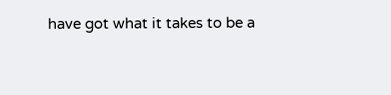have got what it takes to be a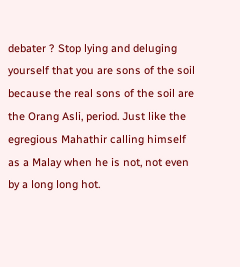debater ? Stop lying and deluging yourself that you are sons of the soil because the real sons of the soil are the Orang Asli, period. Just like the egregious Mahathir calling himself as a Malay when he is not, not even by a long long hot.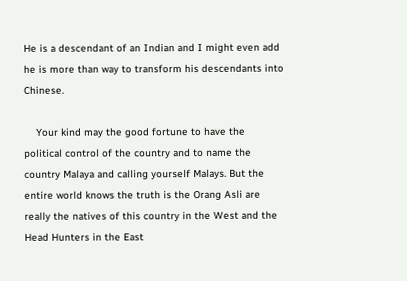He is a descendant of an Indian and I might even add he is more than way to transform his descendants into Chinese.

    Your kind may the good fortune to have the political control of the country and to name the country Malaya and calling yourself Malays. But the entire world knows the truth is the Orang Asli are really the natives of this country in the West and the Head Hunters in the East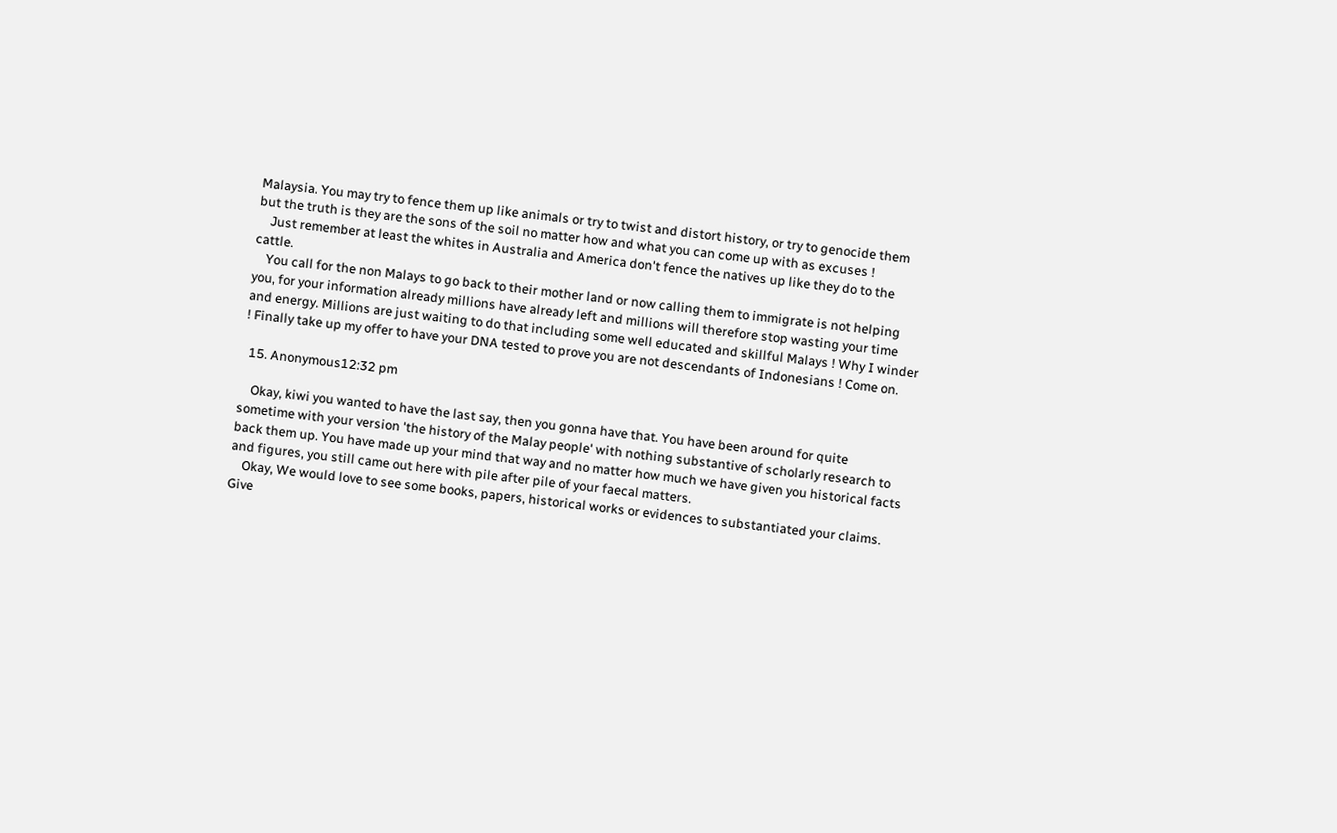Malaysia. You may try to fence them up like animals or try to twist and distort history, or try to genocide them but the truth is they are the sons of the soil no matter how and what you can come up with as excuses !
    Just remember at least the whites in Australia and America don't fence the natives up like they do to the cattle.
    You call for the non Malays to go back to their mother land or now calling them to immigrate is not helping you, for your information already millions have already left and millions will therefore stop wasting your time and energy. Millions are just waiting to do that including some well educated and skillful Malays ! Why I winder ! Finally take up my offer to have your DNA tested to prove you are not descendants of Indonesians ! Come on.

  15. Anonymous12:32 pm

    Okay, kiwi you wanted to have the last say, then you gonna have that. You have been around for quite sometime with your version 'the history of the Malay people' with nothing substantive of scholarly research to back them up. You have made up your mind that way and no matter how much we have given you historical facts and figures, you still came out here with pile after pile of your faecal matters.
    Okay, We would love to see some books, papers, historical works or evidences to substantiated your claims. Give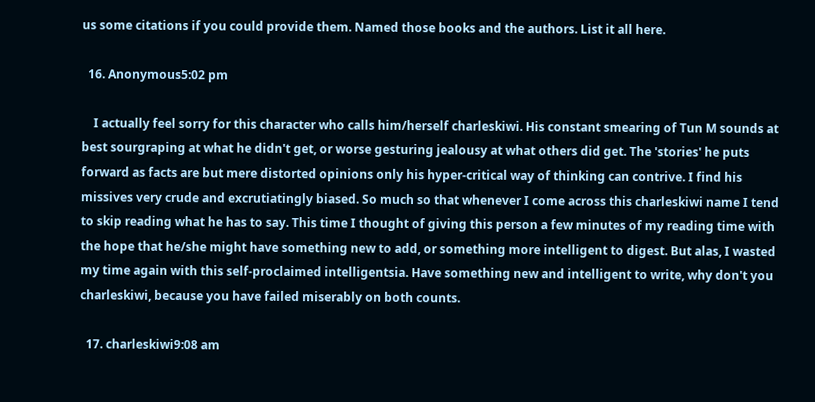us some citations if you could provide them. Named those books and the authors. List it all here.

  16. Anonymous5:02 pm

    I actually feel sorry for this character who calls him/herself charleskiwi. His constant smearing of Tun M sounds at best sourgraping at what he didn't get, or worse gesturing jealousy at what others did get. The 'stories' he puts forward as facts are but mere distorted opinions only his hyper-critical way of thinking can contrive. I find his missives very crude and excrutiatingly biased. So much so that whenever I come across this charleskiwi name I tend to skip reading what he has to say. This time I thought of giving this person a few minutes of my reading time with the hope that he/she might have something new to add, or something more intelligent to digest. But alas, I wasted my time again with this self-proclaimed intelligentsia. Have something new and intelligent to write, why don't you charleskiwi, because you have failed miserably on both counts.

  17. charleskiwi9:08 am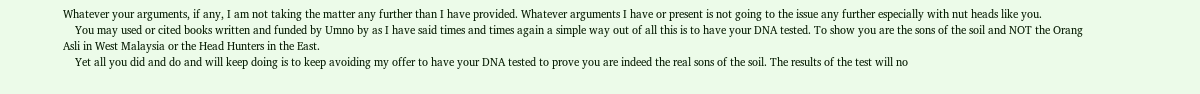Whatever your arguments, if any, I am not taking the matter any further than I have provided. Whatever arguments I have or present is not going to the issue any further especially with nut heads like you.
    You may used or cited books written and funded by Umno by as I have said times and times again a simple way out of all this is to have your DNA tested. To show you are the sons of the soil and NOT the Orang Asli in West Malaysia or the Head Hunters in the East.
    Yet all you did and do and will keep doing is to keep avoiding my offer to have your DNA tested to prove you are indeed the real sons of the soil. The results of the test will no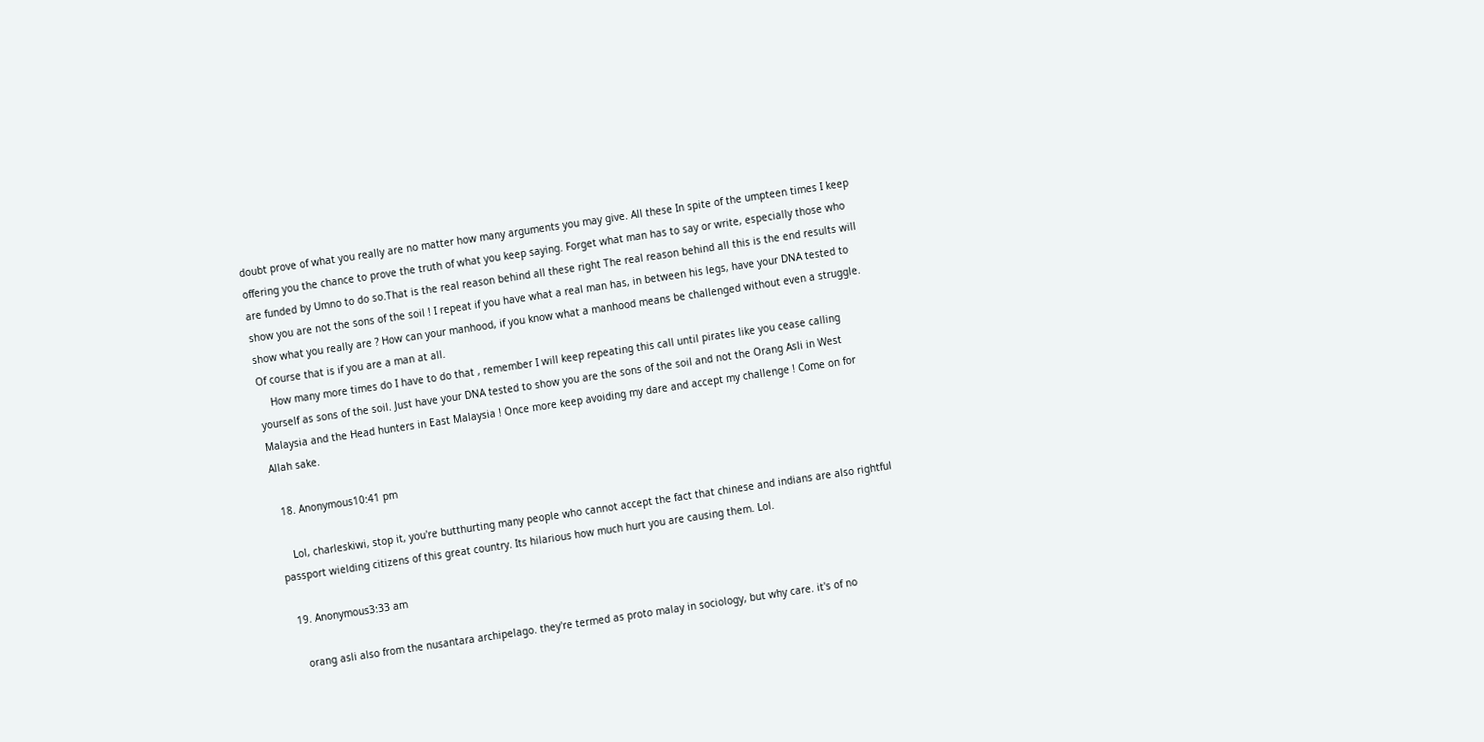doubt prove of what you really are no matter how many arguments you may give. All these In spite of the umpteen times I keep offering you the chance to prove the truth of what you keep saying. Forget what man has to say or write, especially those who are funded by Umno to do so.That is the real reason behind all these right The real reason behind all this is the end results will show you are not the sons of the soil ! I repeat if you have what a real man has, in between his legs, have your DNA tested to show what you really are ? How can your manhood, if you know what a manhood means be challenged without even a struggle. Of course that is if you are a man at all.
    How many more times do I have to do that , remember I will keep repeating this call until pirates like you cease calling yourself as sons of the soil. Just have your DNA tested to show you are the sons of the soil and not the Orang Asli in West Malaysia and the Head hunters in East Malaysia ! Once more keep avoiding my dare and accept my challenge ! Come on for Allah sake.

  18. Anonymous10:41 pm

    Lol, charleskiwi, stop it, you're butthurting many people who cannot accept the fact that chinese and indians are also rightful passport wielding citizens of this great country. Its hilarious how much hurt you are causing them. Lol.

  19. Anonymous3:33 am

    orang asli also from the nusantara archipelago. they're termed as proto malay in sociology, but why care. it's of no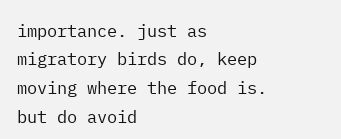importance. just as migratory birds do, keep moving where the food is. but do avoid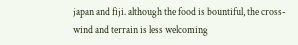japan and fiji. although the food is bountiful, the cross-wind and terrain is less welcoming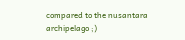compared to the nusantara archipelago ;)